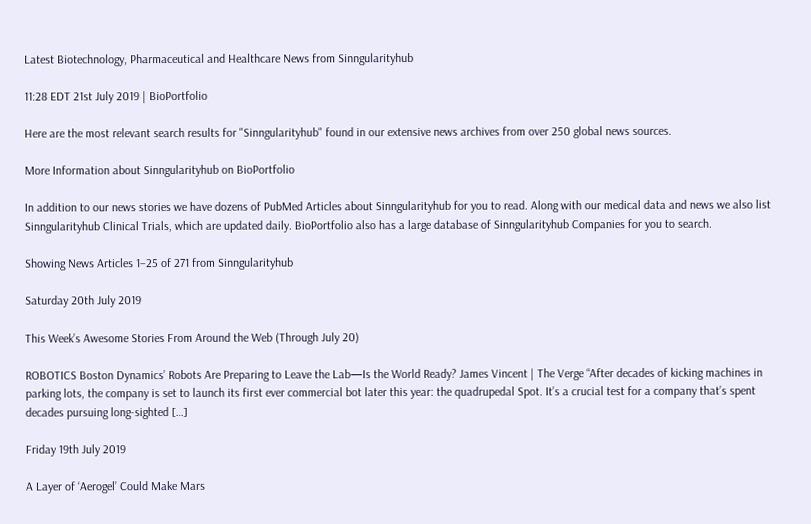Latest Biotechnology, Pharmaceutical and Healthcare News from Sinngularityhub

11:28 EDT 21st July 2019 | BioPortfolio

Here are the most relevant search results for "Sinngularityhub" found in our extensive news archives from over 250 global news sources.

More Information about Sinngularityhub on BioPortfolio

In addition to our news stories we have dozens of PubMed Articles about Sinngularityhub for you to read. Along with our medical data and news we also list Sinngularityhub Clinical Trials, which are updated daily. BioPortfolio also has a large database of Sinngularityhub Companies for you to search.

Showing News Articles 1–25 of 271 from Sinngularityhub

Saturday 20th July 2019

This Week’s Awesome Stories From Around the Web (Through July 20)

ROBOTICS Boston Dynamics’ Robots Are Preparing to Leave the Lab—Is the World Ready? James Vincent | The Verge “After decades of kicking machines in parking lots, the company is set to launch its first ever commercial bot later this year: the quadrupedal Spot. It’s a crucial test for a company that’s spent decades pursuing long-sighted […]

Friday 19th July 2019

A Layer of ‘Aerogel’ Could Make Mars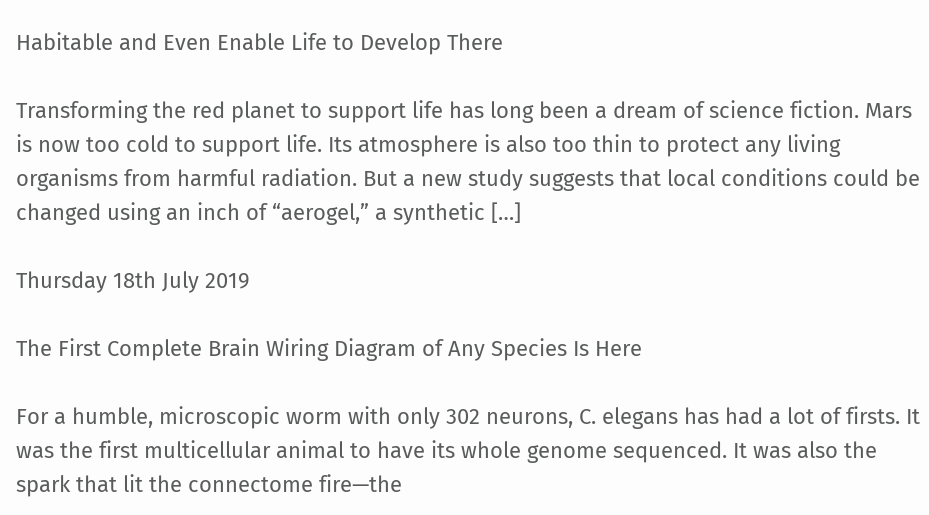Habitable and Even Enable Life to Develop There

Transforming the red planet to support life has long been a dream of science fiction. Mars is now too cold to support life. Its atmosphere is also too thin to protect any living organisms from harmful radiation. But a new study suggests that local conditions could be changed using an inch of “aerogel,” a synthetic […]

Thursday 18th July 2019

The First Complete Brain Wiring Diagram of Any Species Is Here

For a humble, microscopic worm with only 302 neurons, C. elegans has had a lot of firsts. It was the first multicellular animal to have its whole genome sequenced. It was also the spark that lit the connectome fire—the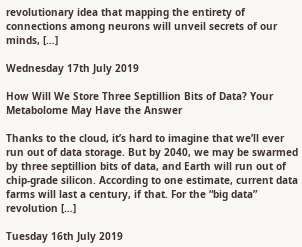revolutionary idea that mapping the entirety of connections among neurons will unveil secrets of our minds, […]

Wednesday 17th July 2019

How Will We Store Three Septillion Bits of Data? Your Metabolome May Have the Answer

Thanks to the cloud, it’s hard to imagine that we’ll ever run out of data storage. But by 2040, we may be swarmed by three septillion bits of data, and Earth will run out of chip-grade silicon. According to one estimate, current data farms will last a century, if that. For the “big data” revolution […]

Tuesday 16th July 2019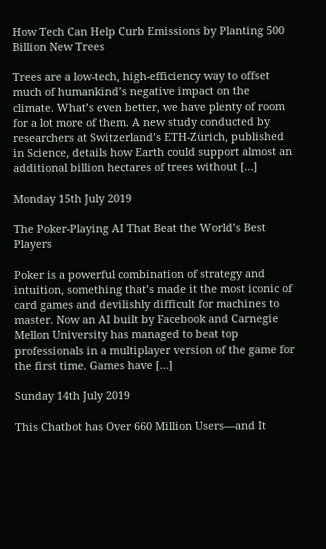How Tech Can Help Curb Emissions by Planting 500 Billion New Trees

Trees are a low-tech, high-efficiency way to offset much of humankind’s negative impact on the climate. What’s even better, we have plenty of room for a lot more of them. A new study conducted by researchers at Switzerland’s ETH-Zürich, published in Science, details how Earth could support almost an additional billion hectares of trees without […]

Monday 15th July 2019

The Poker-Playing AI That Beat the World’s Best Players

Poker is a powerful combination of strategy and intuition, something that’s made it the most iconic of card games and devilishly difficult for machines to master. Now an AI built by Facebook and Carnegie Mellon University has managed to beat top professionals in a multiplayer version of the game for the first time. Games have […]

Sunday 14th July 2019

This Chatbot has Over 660 Million Users—and It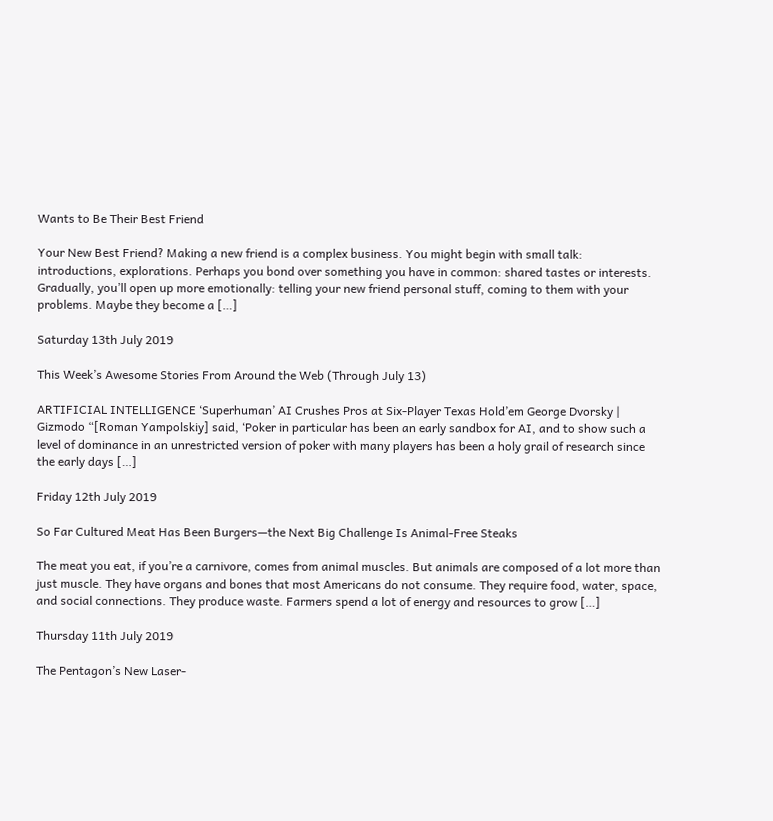Wants to Be Their Best Friend

Your New Best Friend? Making a new friend is a complex business. You might begin with small talk: introductions, explorations. Perhaps you bond over something you have in common: shared tastes or interests. Gradually, you’ll open up more emotionally: telling your new friend personal stuff, coming to them with your problems. Maybe they become a […]

Saturday 13th July 2019

This Week’s Awesome Stories From Around the Web (Through July 13)

ARTIFICIAL INTELLIGENCE ‘Superhuman’ AI Crushes Pros at Six-Player Texas Hold’em George Dvorsky | Gizmodo “[Roman Yampolskiy] said, ‘Poker in particular has been an early sandbox for AI, and to show such a level of dominance in an unrestricted version of poker with many players has been a holy grail of research since the early days […]

Friday 12th July 2019

So Far Cultured Meat Has Been Burgers—the Next Big Challenge Is Animal-Free Steaks

The meat you eat, if you’re a carnivore, comes from animal muscles. But animals are composed of a lot more than just muscle. They have organs and bones that most Americans do not consume. They require food, water, space, and social connections. They produce waste. Farmers spend a lot of energy and resources to grow […]

Thursday 11th July 2019

The Pentagon’s New Laser-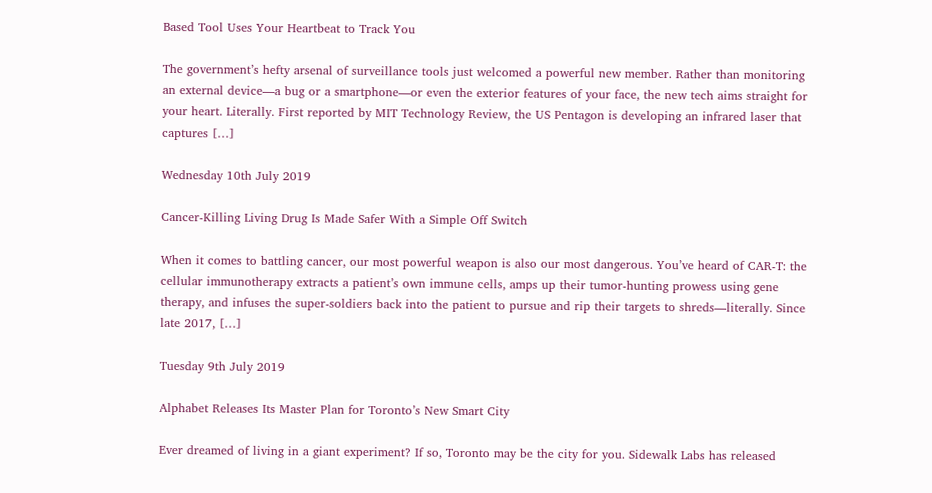Based Tool Uses Your Heartbeat to Track You

The government’s hefty arsenal of surveillance tools just welcomed a powerful new member. Rather than monitoring an external device—a bug or a smartphone—or even the exterior features of your face, the new tech aims straight for your heart. Literally. First reported by MIT Technology Review, the US Pentagon is developing an infrared laser that captures […]

Wednesday 10th July 2019

Cancer-Killing Living Drug Is Made Safer With a Simple Off Switch

When it comes to battling cancer, our most powerful weapon is also our most dangerous. You’ve heard of CAR-T: the cellular immunotherapy extracts a patient’s own immune cells, amps up their tumor-hunting prowess using gene therapy, and infuses the super-soldiers back into the patient to pursue and rip their targets to shreds—literally. Since late 2017, […]

Tuesday 9th July 2019

Alphabet Releases Its Master Plan for Toronto’s New Smart City

Ever dreamed of living in a giant experiment? If so, Toronto may be the city for you. Sidewalk Labs has released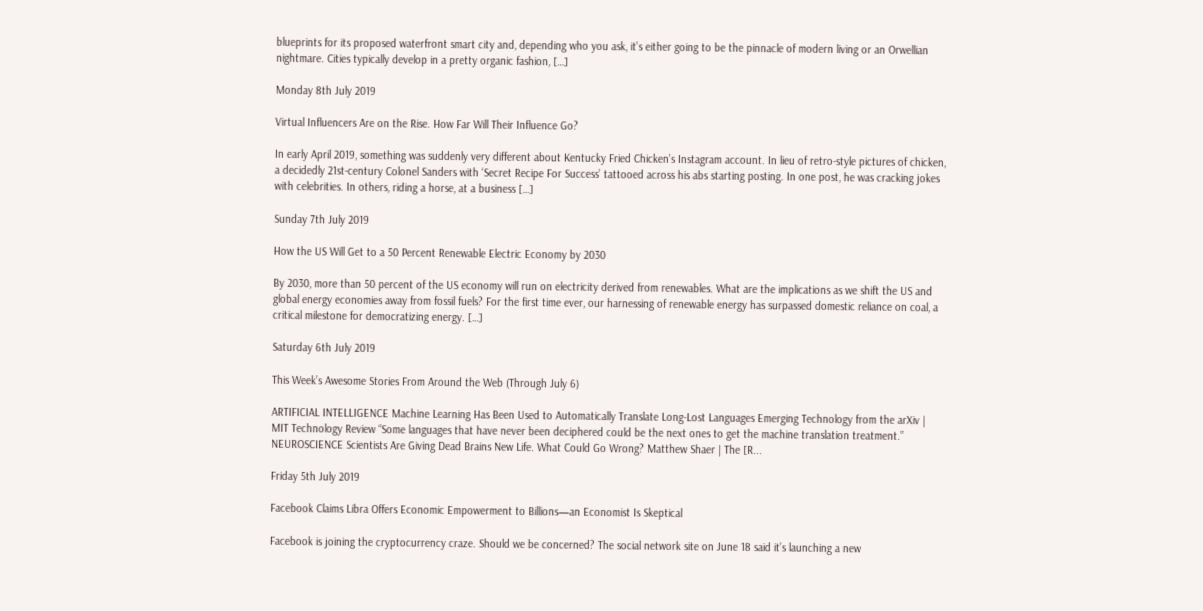blueprints for its proposed waterfront smart city and, depending who you ask, it’s either going to be the pinnacle of modern living or an Orwellian nightmare. Cities typically develop in a pretty organic fashion, […]

Monday 8th July 2019

Virtual Influencers Are on the Rise. How Far Will Their Influence Go?

In early April 2019, something was suddenly very different about Kentucky Fried Chicken’s Instagram account. In lieu of retro-style pictures of chicken, a decidedly 21st-century Colonel Sanders with ‘Secret Recipe For Success’ tattooed across his abs starting posting. In one post, he was cracking jokes with celebrities. In others, riding a horse, at a business […]

Sunday 7th July 2019

How the US Will Get to a 50 Percent Renewable Electric Economy by 2030

By 2030, more than 50 percent of the US economy will run on electricity derived from renewables. What are the implications as we shift the US and global energy economies away from fossil fuels? For the first time ever, our harnessing of renewable energy has surpassed domestic reliance on coal, a critical milestone for democratizing energy. […]

Saturday 6th July 2019

This Week’s Awesome Stories From Around the Web (Through July 6)

ARTIFICIAL INTELLIGENCE Machine Learning Has Been Used to Automatically Translate Long-Lost Languages Emerging Technology from the arXiv | MIT Technology Review “Some languages that have never been deciphered could be the next ones to get the machine translation treatment.” NEUROSCIENCE Scientists Are Giving Dead Brains New Life. What Could Go Wrong? Matthew Shaer | The [R...

Friday 5th July 2019

Facebook Claims Libra Offers Economic Empowerment to Billions—an Economist Is Skeptical

Facebook is joining the cryptocurrency craze. Should we be concerned? The social network site on June 18 said it’s launching a new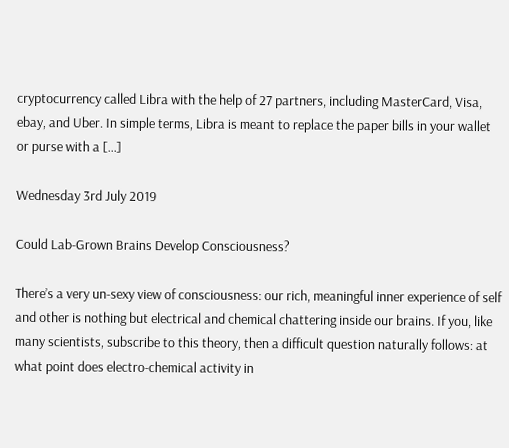cryptocurrency called Libra with the help of 27 partners, including MasterCard, Visa, ebay, and Uber. In simple terms, Libra is meant to replace the paper bills in your wallet or purse with a […]

Wednesday 3rd July 2019

Could Lab-Grown Brains Develop Consciousness?

There’s a very un-sexy view of consciousness: our rich, meaningful inner experience of self and other is nothing but electrical and chemical chattering inside our brains. If you, like many scientists, subscribe to this theory, then a difficult question naturally follows: at what point does electro-chemical activity in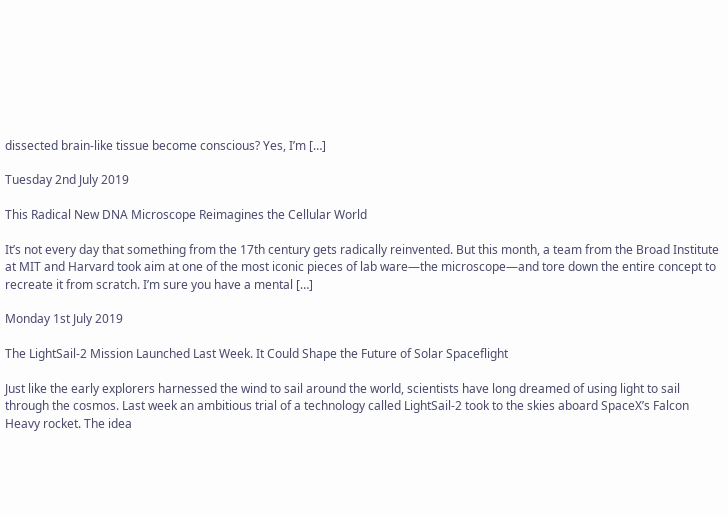dissected brain-like tissue become conscious? Yes, I’m […]

Tuesday 2nd July 2019

This Radical New DNA Microscope Reimagines the Cellular World

It’s not every day that something from the 17th century gets radically reinvented. But this month, a team from the Broad Institute at MIT and Harvard took aim at one of the most iconic pieces of lab ware—the microscope—and tore down the entire concept to recreate it from scratch. I’m sure you have a mental […]

Monday 1st July 2019

The LightSail-2 Mission Launched Last Week. It Could Shape the Future of Solar Spaceflight

Just like the early explorers harnessed the wind to sail around the world, scientists have long dreamed of using light to sail through the cosmos. Last week an ambitious trial of a technology called LightSail-2 took to the skies aboard SpaceX’s Falcon Heavy rocket. The idea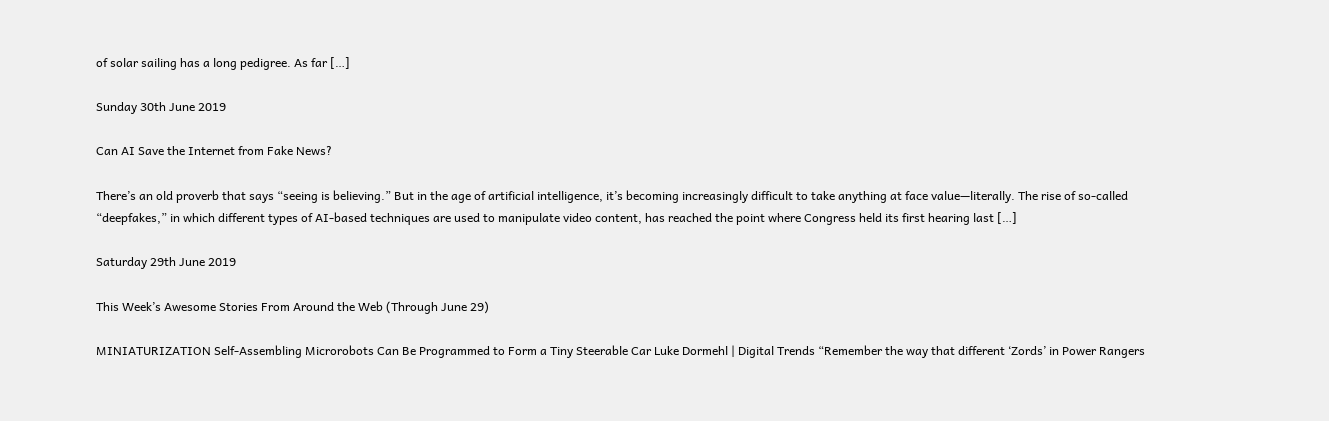of solar sailing has a long pedigree. As far […]

Sunday 30th June 2019

Can AI Save the Internet from Fake News?

There’s an old proverb that says “seeing is believing.” But in the age of artificial intelligence, it’s becoming increasingly difficult to take anything at face value—literally. The rise of so-called “deepfakes,” in which different types of AI-based techniques are used to manipulate video content, has reached the point where Congress held its first hearing last […]

Saturday 29th June 2019

This Week’s Awesome Stories From Around the Web (Through June 29)

MINIATURIZATION Self-Assembling Microrobots Can Be Programmed to Form a Tiny Steerable Car Luke Dormehl | Digital Trends “Remember the way that different ‘Zords’ in Power Rangers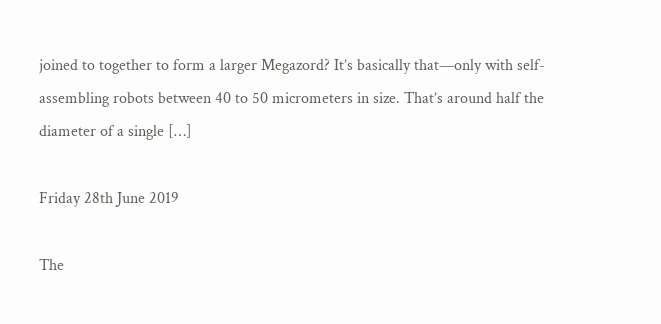joined to together to form a larger Megazord? It’s basically that—only with self-assembling robots between 40 to 50 micrometers in size. That’s around half the diameter of a single […]

Friday 28th June 2019

The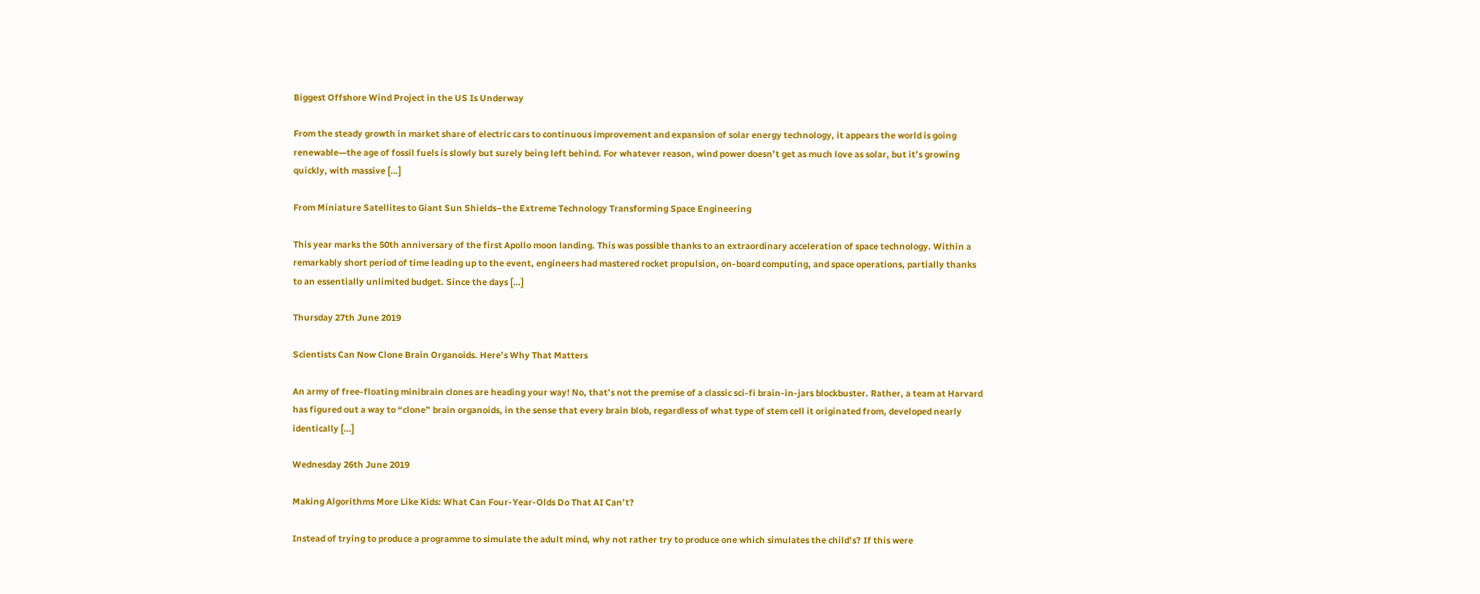Biggest Offshore Wind Project in the US Is Underway

From the steady growth in market share of electric cars to continuous improvement and expansion of solar energy technology, it appears the world is going renewable—the age of fossil fuels is slowly but surely being left behind. For whatever reason, wind power doesn’t get as much love as solar, but it’s growing quickly, with massive […]

From Miniature Satellites to Giant Sun Shields–the Extreme Technology Transforming Space Engineering

This year marks the 50th anniversary of the first Apollo moon landing. This was possible thanks to an extraordinary acceleration of space technology. Within a remarkably short period of time leading up to the event, engineers had mastered rocket propulsion, on-board computing, and space operations, partially thanks to an essentially unlimited budget. Since the days […]

Thursday 27th June 2019

Scientists Can Now Clone Brain Organoids. Here’s Why That Matters

An army of free-floating minibrain clones are heading your way! No, that’s not the premise of a classic sci-fi brain-in-jars blockbuster. Rather, a team at Harvard has figured out a way to “clone” brain organoids, in the sense that every brain blob, regardless of what type of stem cell it originated from, developed nearly identically […]

Wednesday 26th June 2019

Making Algorithms More Like Kids: What Can Four-Year-Olds Do That AI Can’t?

Instead of trying to produce a programme to simulate the adult mind, why not rather try to produce one which simulates the child’s? If this were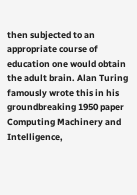then subjected to an appropriate course of education one would obtain the adult brain. Alan Turing famously wrote this in his groundbreaking 1950 paper Computing Machinery and Intelligence,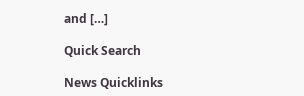and […]

Quick Search

News Quicklinks